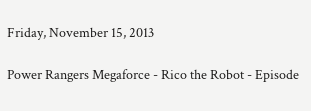Friday, November 15, 2013

Power Rangers Megaforce - Rico the Robot - Episode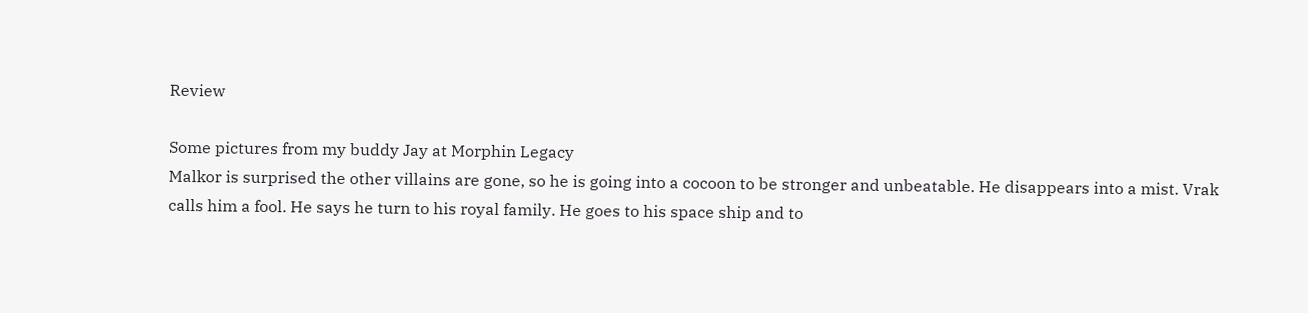Review

Some pictures from my buddy Jay at Morphin Legacy
Malkor is surprised the other villains are gone, so he is going into a cocoon to be stronger and unbeatable. He disappears into a mist. Vrak calls him a fool. He says he turn to his royal family. He goes to his space ship and to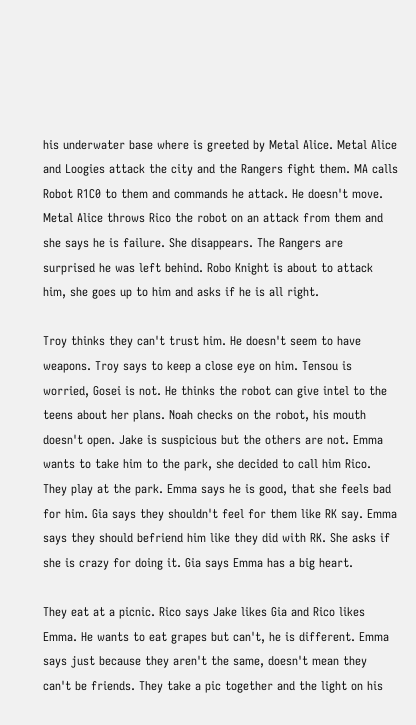his underwater base where is greeted by Metal Alice. Metal Alice and Loogies attack the city and the Rangers fight them. MA calls Robot R1C0 to them and commands he attack. He doesn't move. Metal Alice throws Rico the robot on an attack from them and she says he is failure. She disappears. The Rangers are surprised he was left behind. Robo Knight is about to attack him, she goes up to him and asks if he is all right.

Troy thinks they can't trust him. He doesn't seem to have weapons. Troy says to keep a close eye on him. Tensou is worried, Gosei is not. He thinks the robot can give intel to the teens about her plans. Noah checks on the robot, his mouth doesn't open. Jake is suspicious but the others are not. Emma wants to take him to the park, she decided to call him Rico. They play at the park. Emma says he is good, that she feels bad for him. Gia says they shouldn't feel for them like RK say. Emma says they should befriend him like they did with RK. She asks if she is crazy for doing it. Gia says Emma has a big heart.

They eat at a picnic. Rico says Jake likes Gia and Rico likes Emma. He wants to eat grapes but can't, he is different. Emma says just because they aren't the same, doesn't mean they can't be friends. They take a pic together and the light on his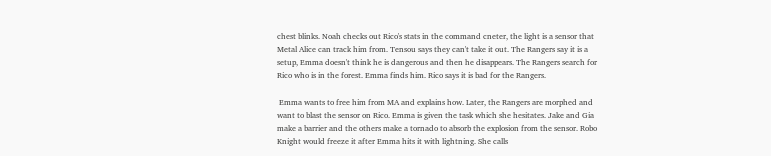chest blinks. Noah checks out Rico's stats in the command cneter, the light is a sensor that Metal Alice can track him from. Tensou says they can't take it out. The Rangers say it is a setup, Emma doesn't think he is dangerous and then he disappears. The Rangers search for Rico who is in the forest. Emma finds him. Rico says it is bad for the Rangers.

 Emma wants to free him from MA and explains how. Later, the Rangers are morphed and want to blast the sensor on Rico. Emma is given the task which she hesitates. Jake and Gia make a barrier and the others make a tornado to absorb the explosion from the sensor. Robo Knight would freeze it after Emma hits it with lightning. She calls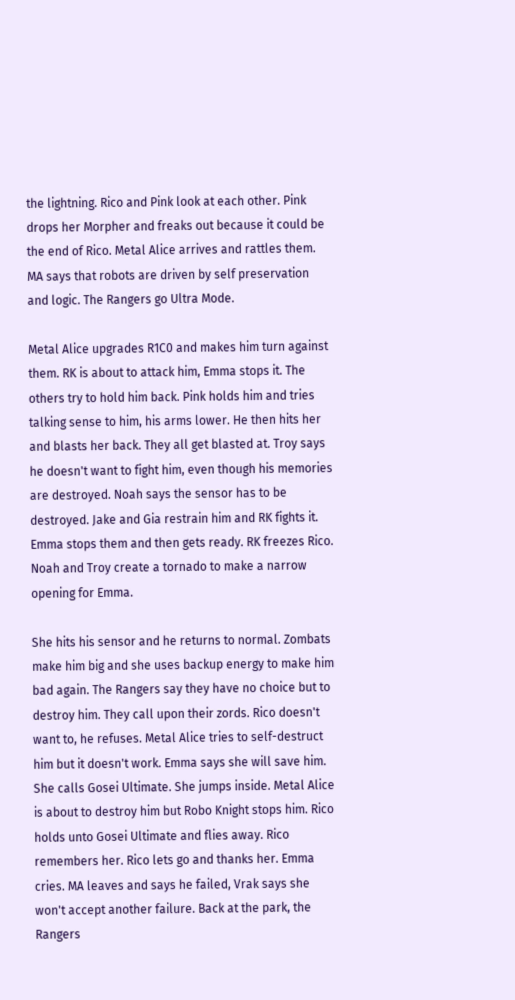the lightning. Rico and Pink look at each other. Pink drops her Morpher and freaks out because it could be the end of Rico. Metal Alice arrives and rattles them. MA says that robots are driven by self preservation and logic. The Rangers go Ultra Mode.

Metal Alice upgrades R1C0 and makes him turn against them. RK is about to attack him, Emma stops it. The others try to hold him back. Pink holds him and tries talking sense to him, his arms lower. He then hits her and blasts her back. They all get blasted at. Troy says he doesn't want to fight him, even though his memories are destroyed. Noah says the sensor has to be destroyed. Jake and Gia restrain him and RK fights it. Emma stops them and then gets ready. RK freezes Rico. Noah and Troy create a tornado to make a narrow opening for Emma.

She hits his sensor and he returns to normal. Zombats make him big and she uses backup energy to make him bad again. The Rangers say they have no choice but to destroy him. They call upon their zords. Rico doesn't want to, he refuses. Metal Alice tries to self-destruct him but it doesn't work. Emma says she will save him. She calls Gosei Ultimate. She jumps inside. Metal Alice is about to destroy him but Robo Knight stops him. Rico holds unto Gosei Ultimate and flies away. Rico remembers her. Rico lets go and thanks her. Emma cries. MA leaves and says he failed, Vrak says she won't accept another failure. Back at the park, the Rangers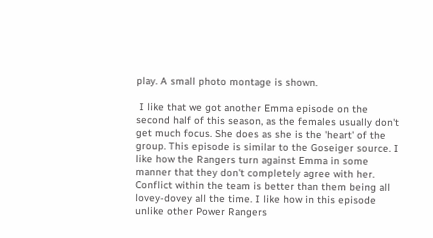play. A small photo montage is shown.

 I like that we got another Emma episode on the second half of this season, as the females usually don't get much focus. She does as she is the 'heart' of the group. This episode is similar to the Goseiger source. I like how the Rangers turn against Emma in some manner that they don't completely agree with her. Conflict within the team is better than them being all lovey-dovey all the time. I like how in this episode unlike other Power Rangers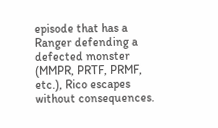episode that has a Ranger defending a defected monster (MMPR, PRTF, PRMF, etc.), Rico escapes without consequences.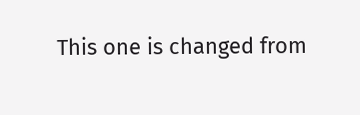This one is changed from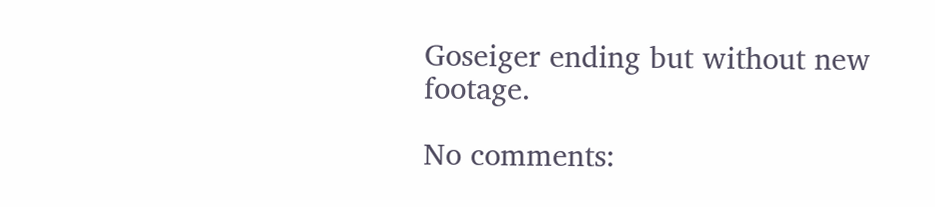Goseiger ending but without new footage.

No comments: